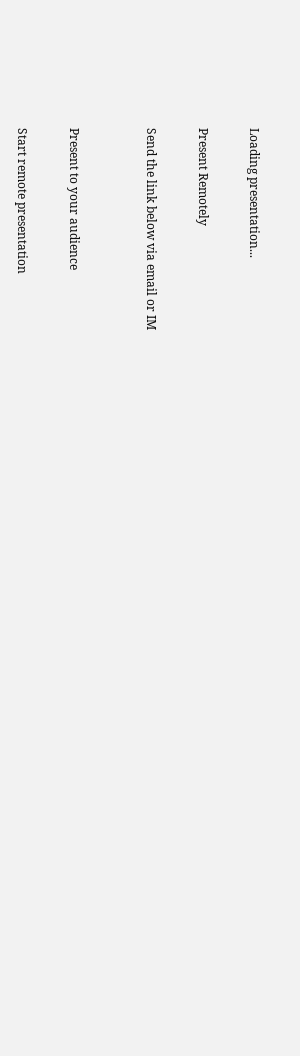Loading presentation...

Present Remotely

Send the link below via email or IM


Present to your audience

Start remote presentation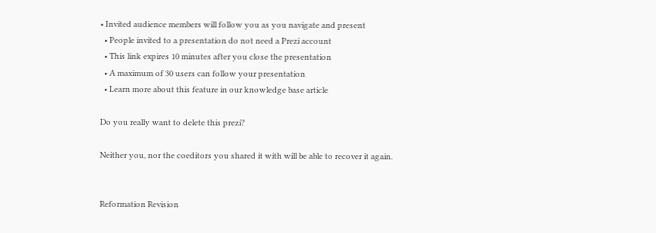• Invited audience members will follow you as you navigate and present
  • People invited to a presentation do not need a Prezi account
  • This link expires 10 minutes after you close the presentation
  • A maximum of 30 users can follow your presentation
  • Learn more about this feature in our knowledge base article

Do you really want to delete this prezi?

Neither you, nor the coeditors you shared it with will be able to recover it again.


Reformation Revision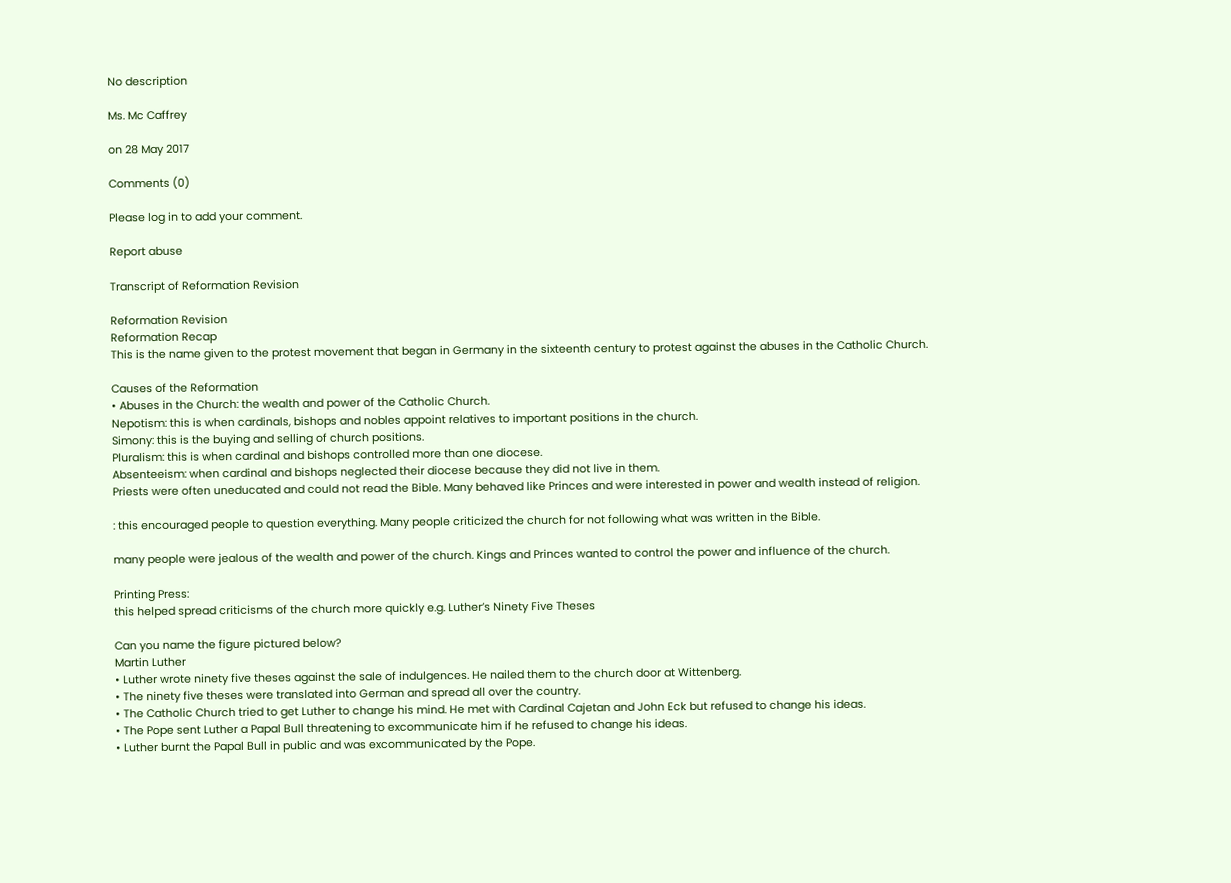No description

Ms. Mc Caffrey

on 28 May 2017

Comments (0)

Please log in to add your comment.

Report abuse

Transcript of Reformation Revision

Reformation Revision
Reformation Recap
This is the name given to the protest movement that began in Germany in the sixteenth century to protest against the abuses in the Catholic Church.

Causes of the Reformation
• Abuses in the Church: the wealth and power of the Catholic Church.
Nepotism: this is when cardinals, bishops and nobles appoint relatives to important positions in the church.
Simony: this is the buying and selling of church positions.
Pluralism: this is when cardinal and bishops controlled more than one diocese.
Absenteeism: when cardinal and bishops neglected their diocese because they did not live in them.
Priests were often uneducated and could not read the Bible. Many behaved like Princes and were interested in power and wealth instead of religion.

: this encouraged people to question everything. Many people criticized the church for not following what was written in the Bible.

many people were jealous of the wealth and power of the church. Kings and Princes wanted to control the power and influence of the church.

Printing Press:
this helped spread criticisms of the church more quickly e.g. Luther’s Ninety Five Theses

Can you name the figure pictured below?
Martin Luther
• Luther wrote ninety five theses against the sale of indulgences. He nailed them to the church door at Wittenberg.
• The ninety five theses were translated into German and spread all over the country.
• The Catholic Church tried to get Luther to change his mind. He met with Cardinal Cajetan and John Eck but refused to change his ideas.
• The Pope sent Luther a Papal Bull threatening to excommunicate him if he refused to change his ideas.
• Luther burnt the Papal Bull in public and was excommunicated by the Pope.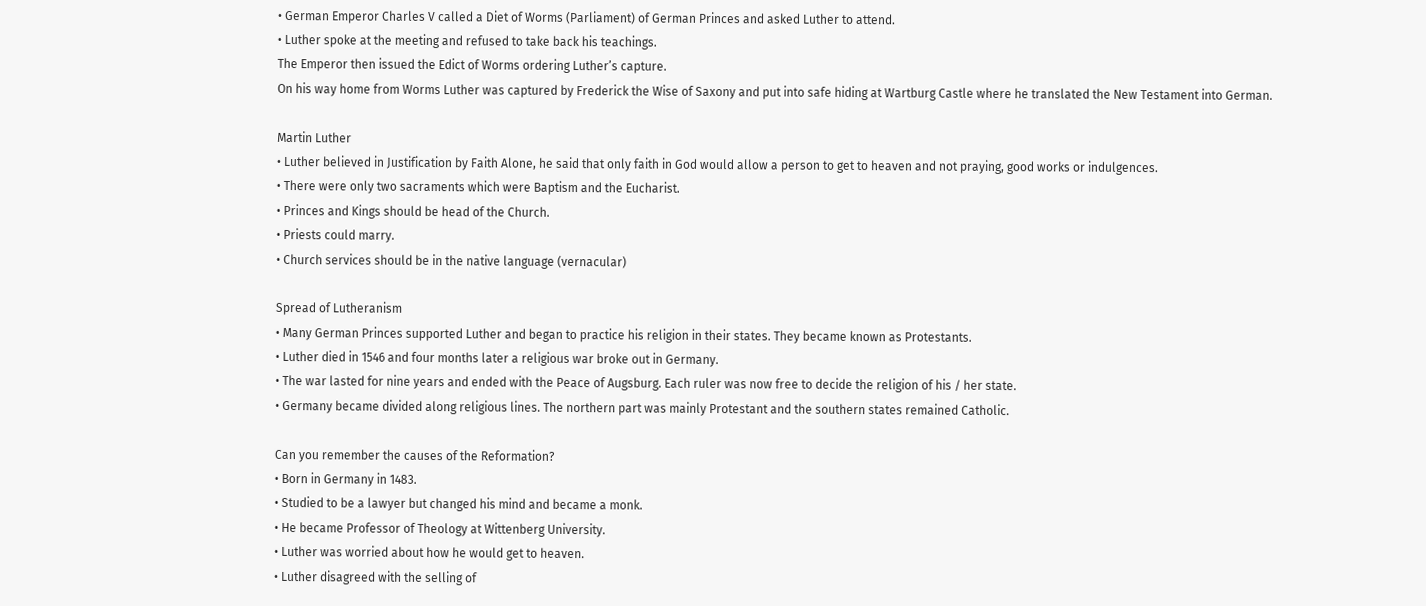• German Emperor Charles V called a Diet of Worms (Parliament) of German Princes and asked Luther to attend.
• Luther spoke at the meeting and refused to take back his teachings.
The Emperor then issued the Edict of Worms ordering Luther’s capture.
On his way home from Worms Luther was captured by Frederick the Wise of Saxony and put into safe hiding at Wartburg Castle where he translated the New Testament into German.

Martin Luther
• Luther believed in Justification by Faith Alone, he said that only faith in God would allow a person to get to heaven and not praying, good works or indulgences.
• There were only two sacraments which were Baptism and the Eucharist.
• Princes and Kings should be head of the Church.
• Priests could marry.
• Church services should be in the native language (vernacular)

Spread of Lutheranism
• Many German Princes supported Luther and began to practice his religion in their states. They became known as Protestants.
• Luther died in 1546 and four months later a religious war broke out in Germany.
• The war lasted for nine years and ended with the Peace of Augsburg. Each ruler was now free to decide the religion of his / her state.
• Germany became divided along religious lines. The northern part was mainly Protestant and the southern states remained Catholic.

Can you remember the causes of the Reformation?
• Born in Germany in 1483.
• Studied to be a lawyer but changed his mind and became a monk.
• He became Professor of Theology at Wittenberg University.
• Luther was worried about how he would get to heaven.
• Luther disagreed with the selling of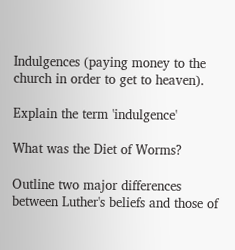Indulgences (paying money to the church in order to get to heaven).

Explain the term 'indulgence'

What was the Diet of Worms?

Outline two major differences between Luther's beliefs and those of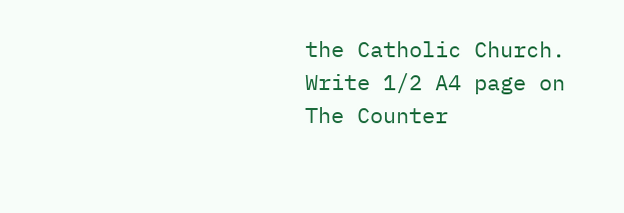the Catholic Church.
Write 1/2 A4 page on The Counter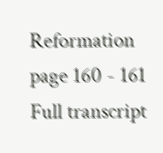Reformation page 160 - 161
Full transcript